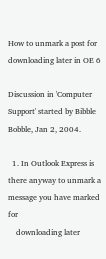How to unmark a post for downloading later in OE 6

Discussion in 'Computer Support' started by Bibble Bobble, Jan 2, 2004.

  1. In Outlook Express is there anyway to unmark a message you have marked for
    downloading later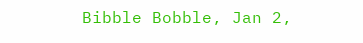Bibble Bobble, Jan 2,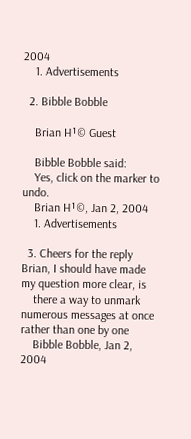2004
    1. Advertisements

  2. Bibble Bobble

    Brian H¹© Guest

    Bibble Bobble said:
    Yes, click on the marker to undo.
    Brian H¹©, Jan 2, 2004
    1. Advertisements

  3. Cheers for the reply Brian, I should have made my question more clear, is
    there a way to unmark numerous messages at once rather than one by one
    Bibble Bobble, Jan 2, 2004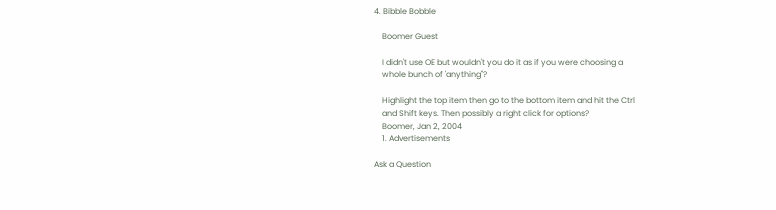4. Bibble Bobble

    Boomer Guest

    I didn't use OE but wouldn't you do it as if you were choosing a
    whole bunch of 'anything"?

    Highlight the top item then go to the bottom item and hit the Ctrl
    and Shift keys. Then possibly a right click for options?
    Boomer, Jan 2, 2004
    1. Advertisements

Ask a Question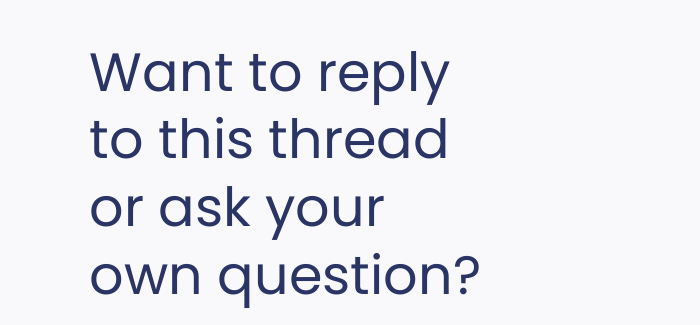Want to reply to this thread or ask your own question?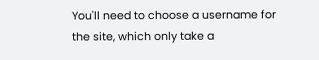You'll need to choose a username for the site, which only take a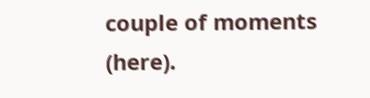couple of moments (here).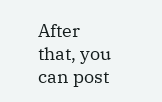After that, you can post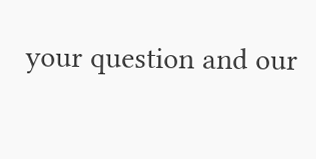your question and our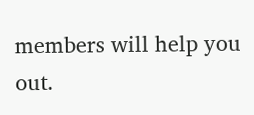members will help you out.